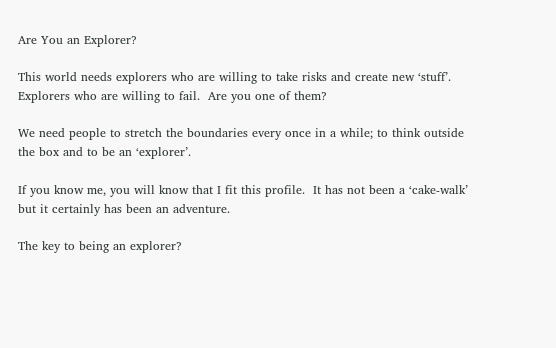Are You an Explorer?

This world needs explorers who are willing to take risks and create new ‘stuff’.  Explorers who are willing to fail.  Are you one of them?

We need people to stretch the boundaries every once in a while; to think outside the box and to be an ‘explorer’.

If you know me, you will know that I fit this profile.  It has not been a ‘cake-walk’ but it certainly has been an adventure.

The key to being an explorer?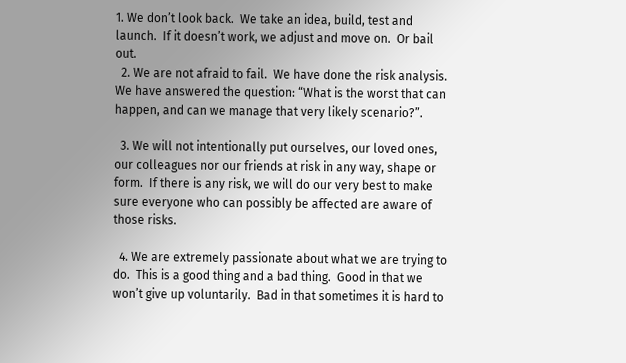1. We don’t look back.  We take an idea, build, test and launch.  If it doesn’t work, we adjust and move on.  Or bail out.
  2. We are not afraid to fail.  We have done the risk analysis. We have answered the question: “What is the worst that can happen, and can we manage that very likely scenario?”.

  3. We will not intentionally put ourselves, our loved ones, our colleagues nor our friends at risk in any way, shape or form.  If there is any risk, we will do our very best to make sure everyone who can possibly be affected are aware of those risks.

  4. We are extremely passionate about what we are trying to do.  This is a good thing and a bad thing.  Good in that we won’t give up voluntarily.  Bad in that sometimes it is hard to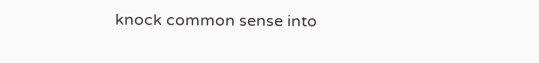knock common sense into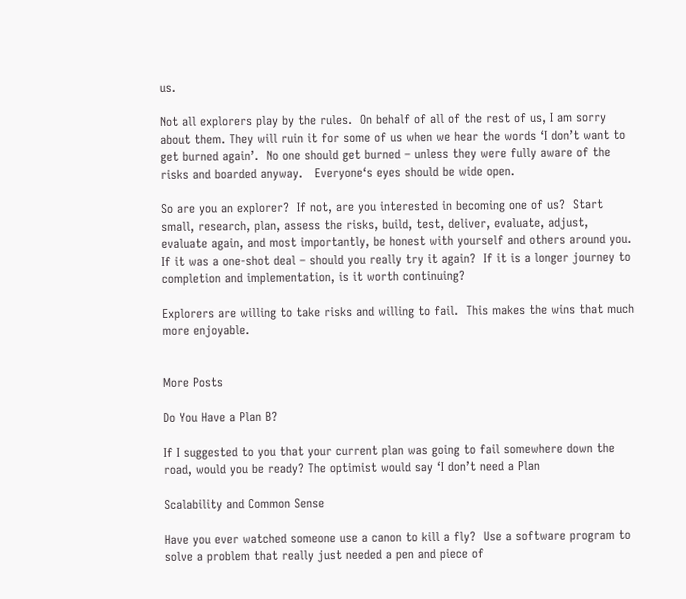us.

Not all explorers play by the rules.  On behalf of all of the rest of us, I am sorry about them. They will ruin it for some of us when we hear the words ‘I don’t want to get burned again’.  No one should get burned – unless they were fully aware of the risks and boarded anyway.   Everyone‘s eyes should be wide open.

So are you an explorer?  If not, are you interested in becoming one of us?  Start small, research, plan, assess the risks, build, test, deliver, evaluate, adjust, evaluate again, and most importantly, be honest with yourself and others around you. If it was a one-shot deal – should you really try it again?  If it is a longer journey to completion and implementation, is it worth continuing?

Explorers are willing to take risks and willing to fail.  This makes the wins that much more enjoyable.


More Posts

Do You Have a Plan B?

If I suggested to you that your current plan was going to fail somewhere down the road, would you be ready? The optimist would say ‘I don’t need a Plan

Scalability and Common Sense

Have you ever watched someone use a canon to kill a fly?  Use a software program to solve a problem that really just needed a pen and piece of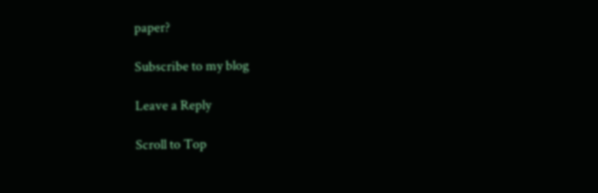paper?

Subscribe to my blog

Leave a Reply

Scroll to Top